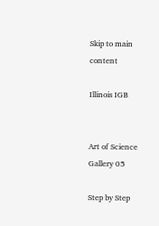Skip to main content

Illinois IGB


Art of Science Gallery 05

Step by Step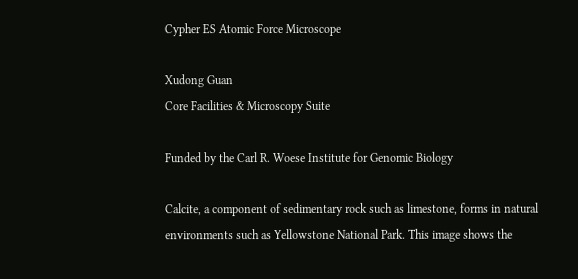Cypher ES Atomic Force Microscope

Xudong Guan
Core Facilities & Microscopy Suite

Funded by the Carl R. Woese Institute for Genomic Biology

Calcite, a component of sedimentary rock such as limestone, forms in natural environments such as Yellowstone National Park. This image shows the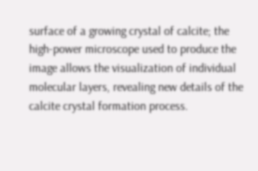surface of a growing crystal of calcite; the high-power microscope used to produce the image allows the visualization of individual molecular layers, revealing new details of the calcite crystal formation process.